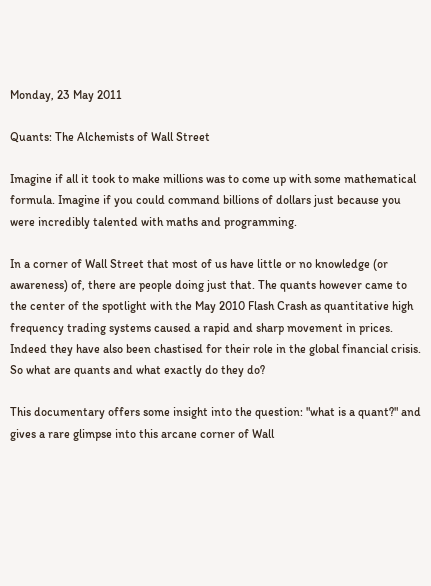Monday, 23 May 2011

Quants: The Alchemists of Wall Street

Imagine if all it took to make millions was to come up with some mathematical formula. Imagine if you could command billions of dollars just because you were incredibly talented with maths and programming.

In a corner of Wall Street that most of us have little or no knowledge (or awareness) of, there are people doing just that. The quants however came to the center of the spotlight with the May 2010 Flash Crash as quantitative high frequency trading systems caused a rapid and sharp movement in prices. Indeed they have also been chastised for their role in the global financial crisis. So what are quants and what exactly do they do?

This documentary offers some insight into the question: "what is a quant?" and gives a rare glimpse into this arcane corner of Wall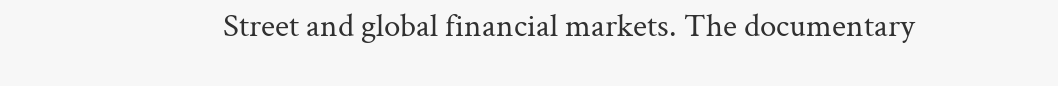Street and global financial markets. The documentary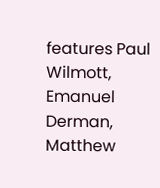features Paul Wilmott, Emanuel Derman, Matthew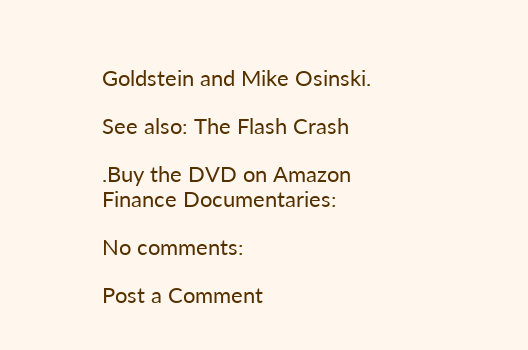Goldstein and Mike Osinski.

See also: The Flash Crash

.Buy the DVD on Amazon
Finance Documentaries:

No comments:

Post a Comment